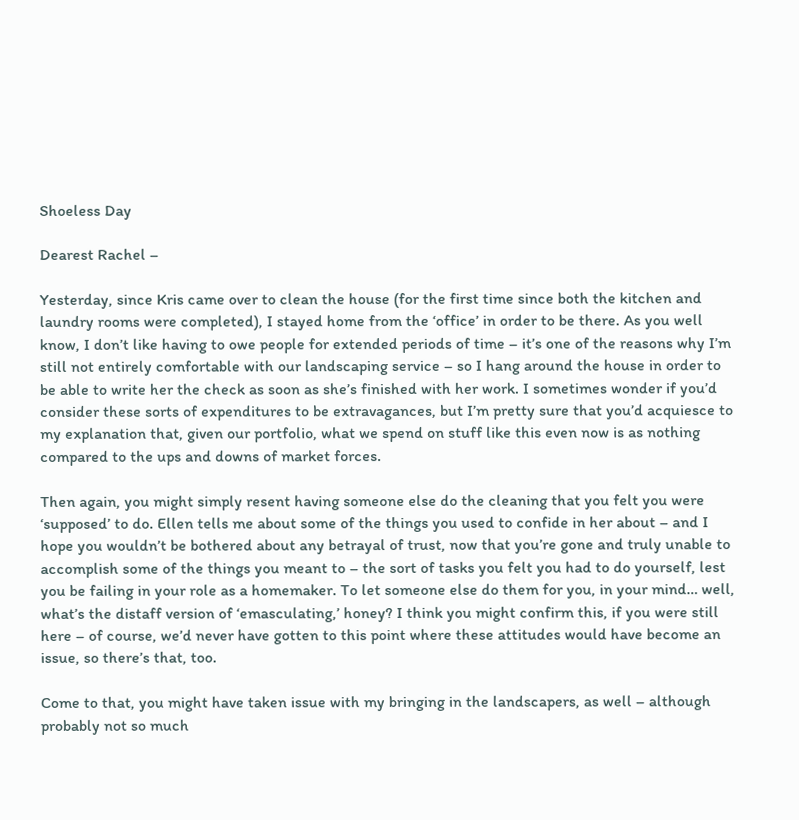Shoeless Day

Dearest Rachel –

Yesterday, since Kris came over to clean the house (for the first time since both the kitchen and laundry rooms were completed), I stayed home from the ‘office’ in order to be there. As you well know, I don’t like having to owe people for extended periods of time – it’s one of the reasons why I’m still not entirely comfortable with our landscaping service – so I hang around the house in order to be able to write her the check as soon as she’s finished with her work. I sometimes wonder if you’d consider these sorts of expenditures to be extravagances, but I’m pretty sure that you’d acquiesce to my explanation that, given our portfolio, what we spend on stuff like this even now is as nothing compared to the ups and downs of market forces.

Then again, you might simply resent having someone else do the cleaning that you felt you were ‘supposed’ to do. Ellen tells me about some of the things you used to confide in her about – and I hope you wouldn’t be bothered about any betrayal of trust, now that you’re gone and truly unable to accomplish some of the things you meant to – the sort of tasks you felt you had to do yourself, lest you be failing in your role as a homemaker. To let someone else do them for you, in your mind… well, what’s the distaff version of ‘emasculating,’ honey? I think you might confirm this, if you were still here – of course, we’d never have gotten to this point where these attitudes would have become an issue, so there’s that, too.

Come to that, you might have taken issue with my bringing in the landscapers, as well – although probably not so much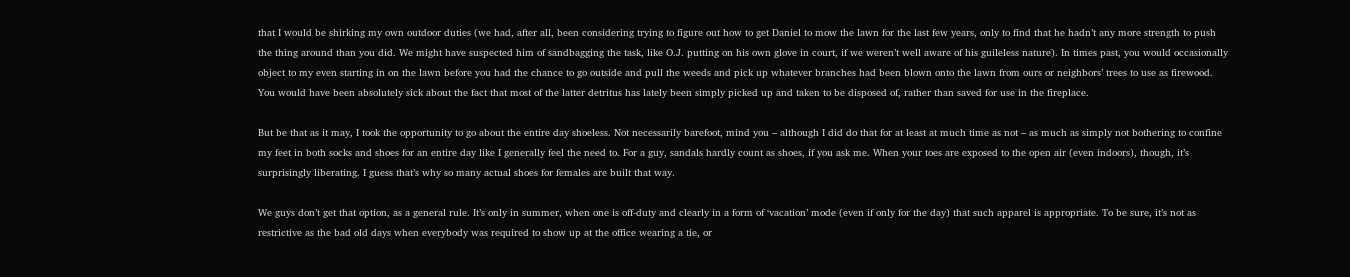that I would be shirking my own outdoor duties (we had, after all, been considering trying to figure out how to get Daniel to mow the lawn for the last few years, only to find that he hadn’t any more strength to push the thing around than you did. We might have suspected him of sandbagging the task, like O.J. putting on his own glove in court, if we weren’t well aware of his guileless nature). In times past, you would occasionally object to my even starting in on the lawn before you had the chance to go outside and pull the weeds and pick up whatever branches had been blown onto the lawn from ours or neighbors’ trees to use as firewood. You would have been absolutely sick about the fact that most of the latter detritus has lately been simply picked up and taken to be disposed of, rather than saved for use in the fireplace.

But be that as it may, I took the opportunity to go about the entire day shoeless. Not necessarily barefoot, mind you – although I did do that for at least at much time as not – as much as simply not bothering to confine my feet in both socks and shoes for an entire day like I generally feel the need to. For a guy, sandals hardly count as shoes, if you ask me. When your toes are exposed to the open air (even indoors), though, it’s surprisingly liberating. I guess that’s why so many actual shoes for females are built that way.

We guys don’t get that option, as a general rule. It’s only in summer, when one is off-duty and clearly in a form of ‘vacation’ mode (even if only for the day) that such apparel is appropriate. To be sure, it’s not as restrictive as the bad old days when everybody was required to show up at the office wearing a tie, or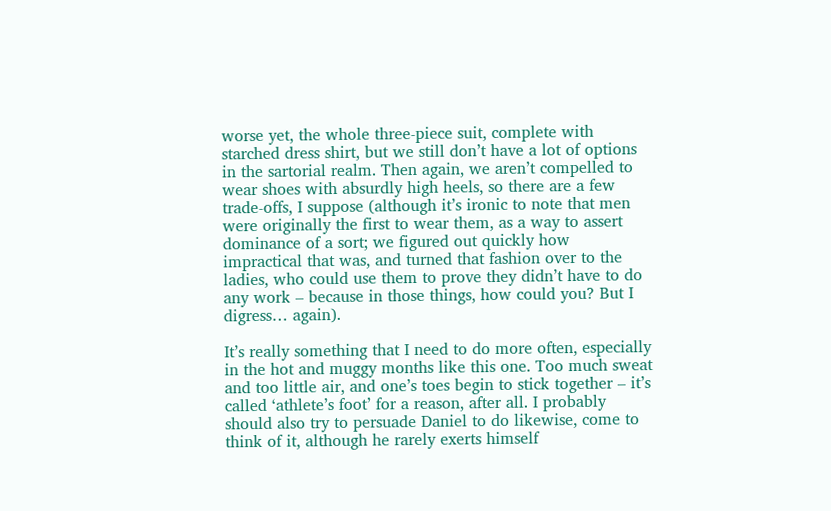worse yet, the whole three-piece suit, complete with starched dress shirt, but we still don’t have a lot of options in the sartorial realm. Then again, we aren’t compelled to wear shoes with absurdly high heels, so there are a few trade-offs, I suppose (although it’s ironic to note that men were originally the first to wear them, as a way to assert dominance of a sort; we figured out quickly how impractical that was, and turned that fashion over to the ladies, who could use them to prove they didn’t have to do any work – because in those things, how could you? But I digress… again).

It’s really something that I need to do more often, especially in the hot and muggy months like this one. Too much sweat and too little air, and one’s toes begin to stick together – it’s called ‘athlete’s foot’ for a reason, after all. I probably should also try to persuade Daniel to do likewise, come to think of it, although he rarely exerts himself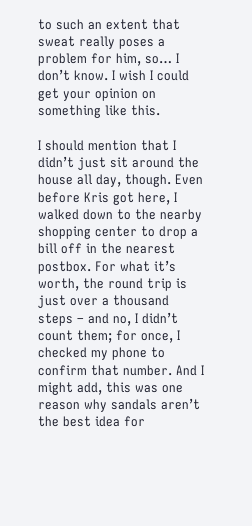to such an extent that sweat really poses a problem for him, so… I don’t know. I wish I could get your opinion on something like this.

I should mention that I didn’t just sit around the house all day, though. Even before Kris got here, I walked down to the nearby shopping center to drop a bill off in the nearest postbox. For what it’s worth, the round trip is just over a thousand steps – and no, I didn’t count them; for once, I checked my phone to confirm that number. And I might add, this was one reason why sandals aren’t the best idea for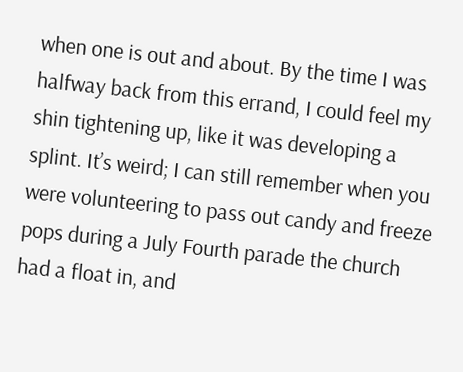when one is out and about. By the time I was halfway back from this errand, I could feel my shin tightening up, like it was developing a splint. It’s weird; I can still remember when you were volunteering to pass out candy and freeze pops during a July Fourth parade the church had a float in, and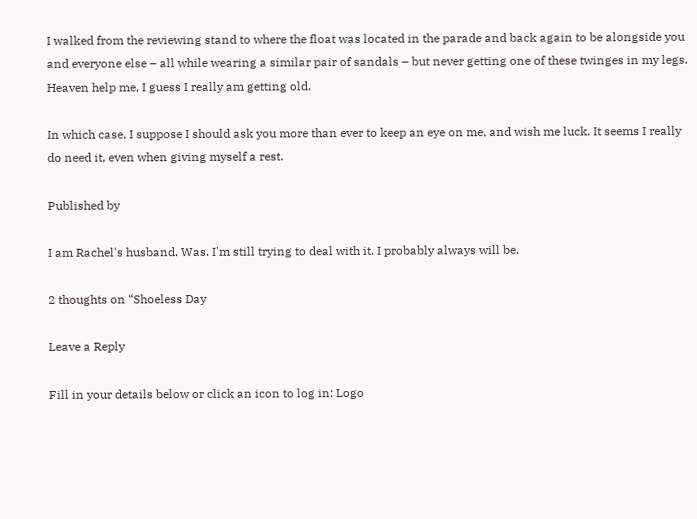I walked from the reviewing stand to where the float was located in the parade and back again to be alongside you and everyone else – all while wearing a similar pair of sandals – but never getting one of these twinges in my legs. Heaven help me, I guess I really am getting old.

In which case, I suppose I should ask you more than ever to keep an eye on me, and wish me luck. It seems I really do need it, even when giving myself a rest.

Published by

I am Rachel's husband. Was. I'm still trying to deal with it. I probably always will be.

2 thoughts on “Shoeless Day

Leave a Reply

Fill in your details below or click an icon to log in: Logo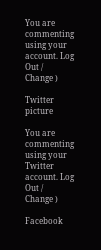You are commenting using your account. Log Out /  Change )

Twitter picture

You are commenting using your Twitter account. Log Out /  Change )

Facebook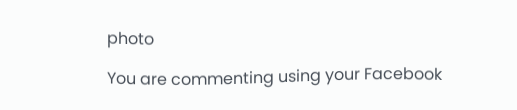photo

You are commenting using your Facebook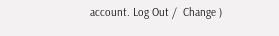account. Log Out /  Change )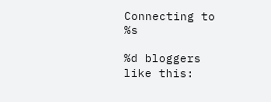Connecting to %s

%d bloggers like this: